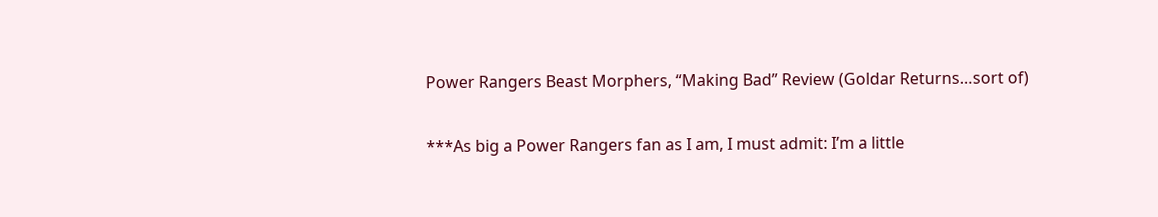Power Rangers Beast Morphers, “Making Bad” Review (Goldar Returns…sort of)

***As big a Power Rangers fan as I am, I must admit: I’m a little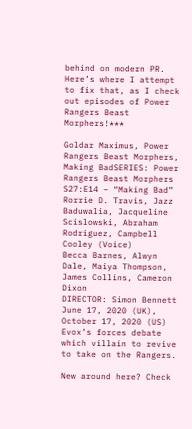behind on modern PR. Here’s where I attempt to fix that, as I check out episodes of Power Rangers Beast Morphers!***

Goldar Maximus, Power Rangers Beast Morphers, Making BadSERIES: Power Rangers Beast Morphers
S27:E14 – “Making Bad”
Rorrie D. Travis, Jazz Baduwalia, Jacqueline Scislowski, Abraham Rodriguez, Campbell Cooley (Voice)
Becca Barnes, Alwyn Dale, Maiya Thompson, James Collins, Cameron Dixon
DIRECTOR: Simon Bennett
June 17, 2020 (UK), October 17, 2020 (US)
Evox’s forces debate which villain to revive to take on the Rangers.

New around here? Check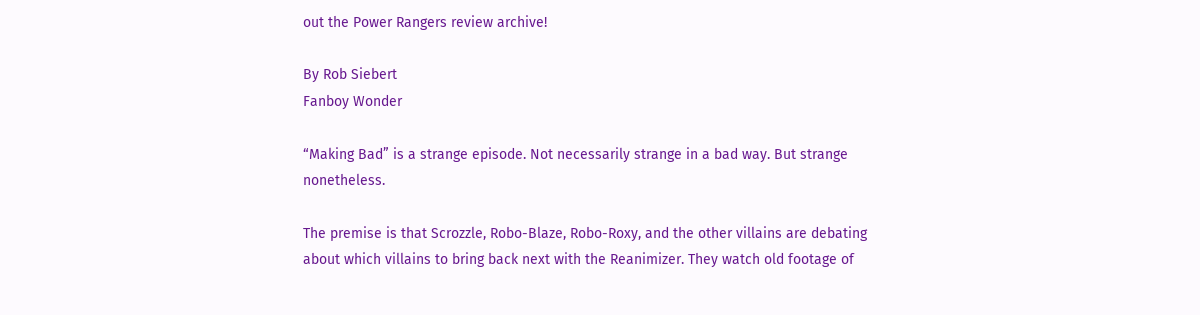out the Power Rangers review archive!

By Rob Siebert
Fanboy Wonder

“Making Bad” is a strange episode. Not necessarily strange in a bad way. But strange nonetheless.

The premise is that Scrozzle, Robo-Blaze, Robo-Roxy, and the other villains are debating about which villains to bring back next with the Reanimizer. They watch old footage of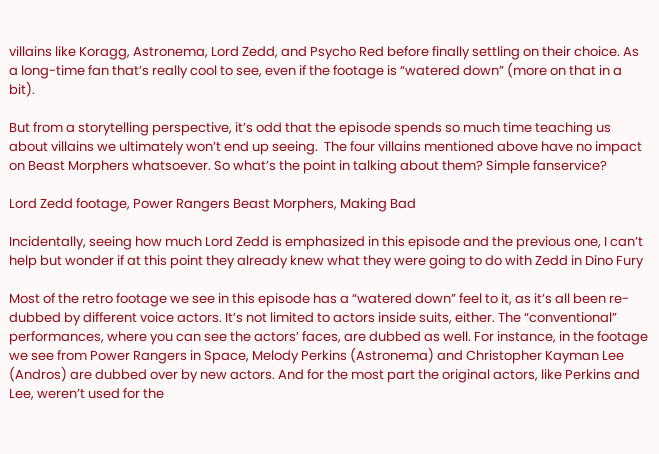villains like Koragg, Astronema, Lord Zedd, and Psycho Red before finally settling on their choice. As a long-time fan that’s really cool to see, even if the footage is “watered down” (more on that in a bit).

But from a storytelling perspective, it’s odd that the episode spends so much time teaching us about villains we ultimately won’t end up seeing.  The four villains mentioned above have no impact on Beast Morphers whatsoever. So what’s the point in talking about them? Simple fanservice?

Lord Zedd footage, Power Rangers Beast Morphers, Making Bad

Incidentally, seeing how much Lord Zedd is emphasized in this episode and the previous one, I can’t help but wonder if at this point they already knew what they were going to do with Zedd in Dino Fury

Most of the retro footage we see in this episode has a “watered down” feel to it, as it’s all been re-dubbed by different voice actors. It’s not limited to actors inside suits, either. The “conventional” performances, where you can see the actors’ faces, are dubbed as well. For instance, in the footage we see from Power Rangers in Space, Melody Perkins (Astronema) and Christopher Kayman Lee (Andros) are dubbed over by new actors. And for the most part the original actors, like Perkins and Lee, weren’t used for the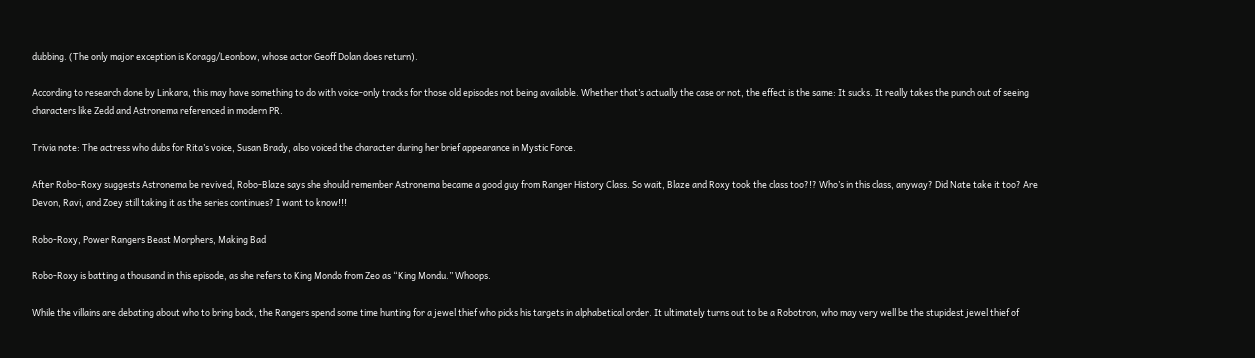dubbing. (The only major exception is Koragg/Leonbow, whose actor Geoff Dolan does return).

According to research done by Linkara, this may have something to do with voice-only tracks for those old episodes not being available. Whether that’s actually the case or not, the effect is the same: It sucks. It really takes the punch out of seeing characters like Zedd and Astronema referenced in modern PR.

Trivia note: The actress who dubs for Rita’s voice, Susan Brady, also voiced the character during her brief appearance in Mystic Force.

After Robo-Roxy suggests Astronema be revived, Robo-Blaze says she should remember Astronema became a good guy from Ranger History Class. So wait, Blaze and Roxy took the class too?!? Who’s in this class, anyway? Did Nate take it too? Are Devon, Ravi, and Zoey still taking it as the series continues? I want to know!!!

Robo-Roxy, Power Rangers Beast Morphers, Making Bad

Robo-Roxy is batting a thousand in this episode, as she refers to King Mondo from Zeo as “King Mondu.” Whoops.

While the villains are debating about who to bring back, the Rangers spend some time hunting for a jewel thief who picks his targets in alphabetical order. It ultimately turns out to be a Robotron, who may very well be the stupidest jewel thief of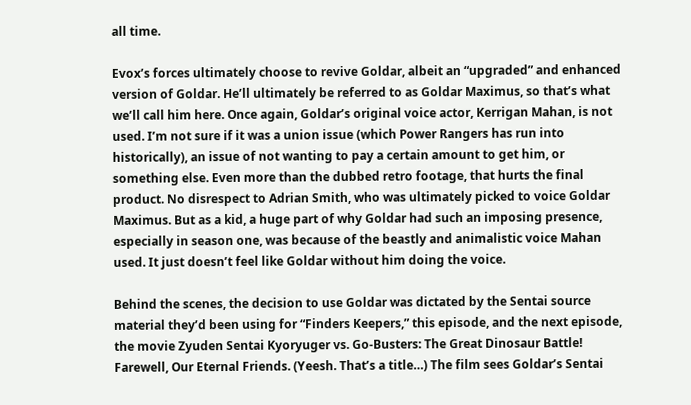all time.

Evox’s forces ultimately choose to revive Goldar, albeit an “upgraded” and enhanced version of Goldar. He’ll ultimately be referred to as Goldar Maximus, so that’s what we’ll call him here. Once again, Goldar’s original voice actor, Kerrigan Mahan, is not used. I’m not sure if it was a union issue (which Power Rangers has run into historically), an issue of not wanting to pay a certain amount to get him, or something else. Even more than the dubbed retro footage, that hurts the final product. No disrespect to Adrian Smith, who was ultimately picked to voice Goldar Maximus. But as a kid, a huge part of why Goldar had such an imposing presence, especially in season one, was because of the beastly and animalistic voice Mahan used. It just doesn’t feel like Goldar without him doing the voice.

Behind the scenes, the decision to use Goldar was dictated by the Sentai source material they’d been using for “Finders Keepers,” this episode, and the next episode, the movie Zyuden Sentai Kyoryuger vs. Go-Busters: The Great Dinosaur Battle! Farewell, Our Eternal Friends. (Yeesh. That’s a title…) The film sees Goldar’s Sentai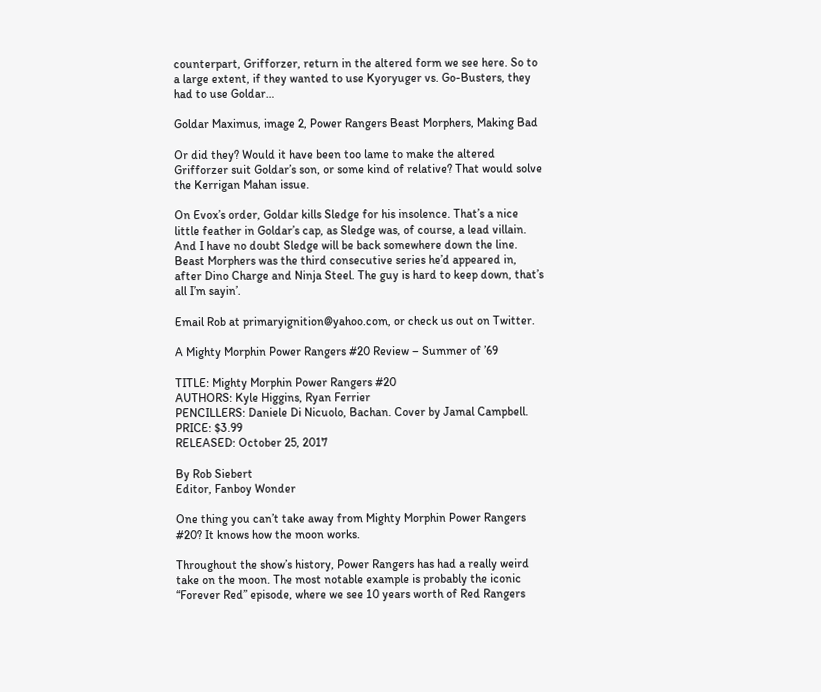counterpart, Grifforzer, return in the altered form we see here. So to a large extent, if they wanted to use Kyoryuger vs. Go-Busters, they had to use Goldar…

Goldar Maximus, image 2, Power Rangers Beast Morphers, Making Bad

Or did they? Would it have been too lame to make the altered Grifforzer suit Goldar’s son, or some kind of relative? That would solve the Kerrigan Mahan issue.

On Evox’s order, Goldar kills Sledge for his insolence. That’s a nice little feather in Goldar’s cap, as Sledge was, of course, a lead villain. And I have no doubt Sledge will be back somewhere down the line. Beast Morphers was the third consecutive series he’d appeared in, after Dino Charge and Ninja Steel. The guy is hard to keep down, that’s all I’m sayin’.

Email Rob at primaryignition@yahoo.com, or check us out on Twitter.

A Mighty Morphin Power Rangers #20 Review – Summer of ’69

TITLE: Mighty Morphin Power Rangers #20
AUTHORS: Kyle Higgins, Ryan Ferrier
PENCILLERS: Daniele Di Nicuolo, Bachan. Cover by Jamal Campbell.
PRICE: $3.99
RELEASED: October 25, 2017

By Rob Siebert
Editor, Fanboy Wonder

One thing you can’t take away from Mighty Morphin Power Rangers #20? It knows how the moon works.

Throughout the show’s history, Power Rangers has had a really weird take on the moon. The most notable example is probably the iconic “Forever Red” episode, where we see 10 years worth of Red Rangers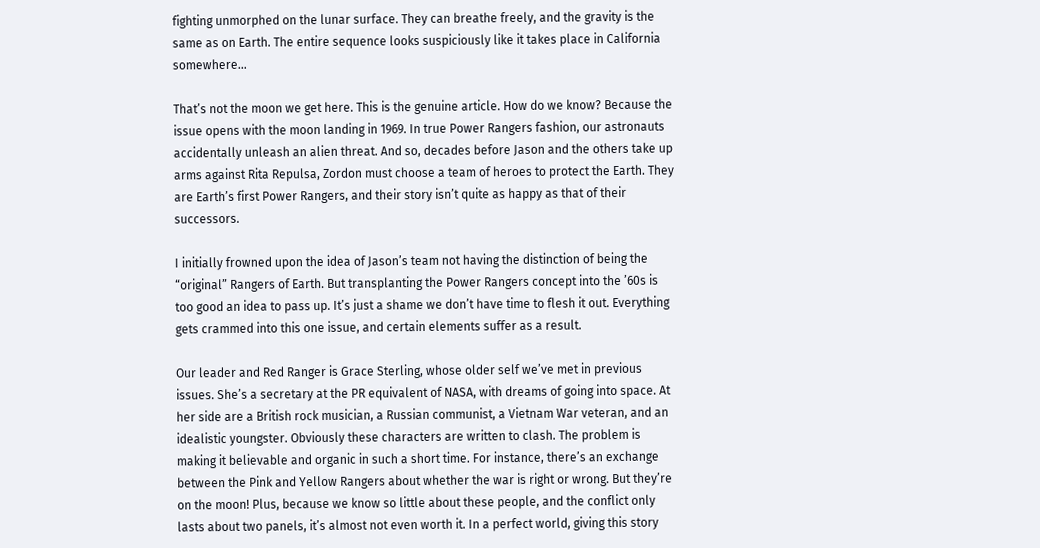fighting unmorphed on the lunar surface. They can breathe freely, and the gravity is the same as on Earth. The entire sequence looks suspiciously like it takes place in California somewhere…

That’s not the moon we get here. This is the genuine article. How do we know? Because the issue opens with the moon landing in 1969. In true Power Rangers fashion, our astronauts accidentally unleash an alien threat. And so, decades before Jason and the others take up arms against Rita Repulsa, Zordon must choose a team of heroes to protect the Earth. They are Earth’s first Power Rangers, and their story isn’t quite as happy as that of their successors.

I initially frowned upon the idea of Jason’s team not having the distinction of being the “original” Rangers of Earth. But transplanting the Power Rangers concept into the ’60s is too good an idea to pass up. It’s just a shame we don’t have time to flesh it out. Everything gets crammed into this one issue, and certain elements suffer as a result.

Our leader and Red Ranger is Grace Sterling, whose older self we’ve met in previous issues. She’s a secretary at the PR equivalent of NASA, with dreams of going into space. At her side are a British rock musician, a Russian communist, a Vietnam War veteran, and an idealistic youngster. Obviously these characters are written to clash. The problem is making it believable and organic in such a short time. For instance, there’s an exchange between the Pink and Yellow Rangers about whether the war is right or wrong. But they’re on the moon! Plus, because we know so little about these people, and the conflict only lasts about two panels, it’s almost not even worth it. In a perfect world, giving this story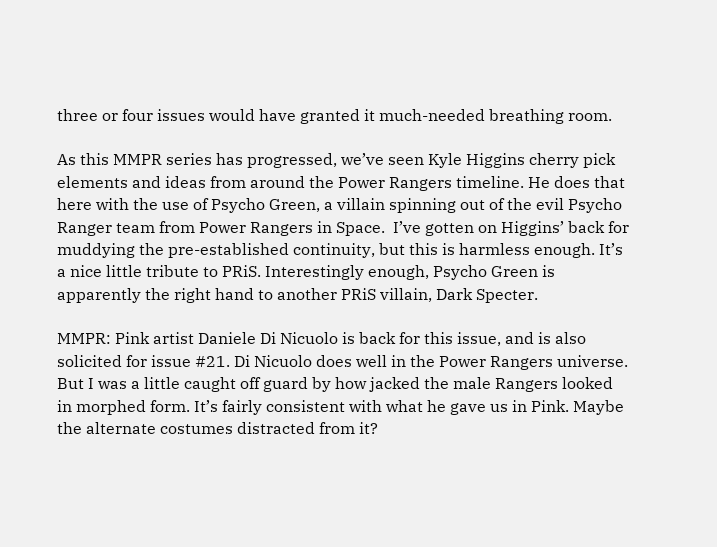three or four issues would have granted it much-needed breathing room.

As this MMPR series has progressed, we’ve seen Kyle Higgins cherry pick elements and ideas from around the Power Rangers timeline. He does that here with the use of Psycho Green, a villain spinning out of the evil Psycho Ranger team from Power Rangers in Space.  I’ve gotten on Higgins’ back for muddying the pre-established continuity, but this is harmless enough. It’s a nice little tribute to PRiS. Interestingly enough, Psycho Green is apparently the right hand to another PRiS villain, Dark Specter.

MMPR: Pink artist Daniele Di Nicuolo is back for this issue, and is also solicited for issue #21. Di Nicuolo does well in the Power Rangers universe. But I was a little caught off guard by how jacked the male Rangers looked in morphed form. It’s fairly consistent with what he gave us in Pink. Maybe the alternate costumes distracted from it?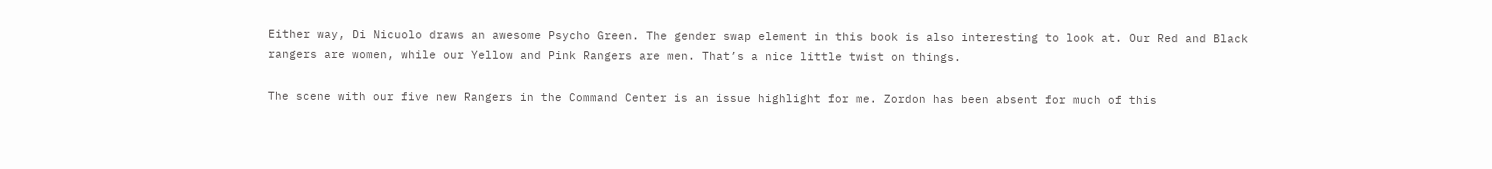Either way, Di Nicuolo draws an awesome Psycho Green. The gender swap element in this book is also interesting to look at. Our Red and Black rangers are women, while our Yellow and Pink Rangers are men. That’s a nice little twist on things.

The scene with our five new Rangers in the Command Center is an issue highlight for me. Zordon has been absent for much of this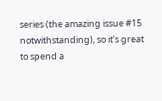series (the amazing issue #15 notwithstanding), so it’s great to spend a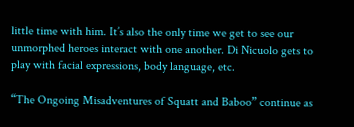little time with him. It’s also the only time we get to see our unmorphed heroes interact with one another. Di Nicuolo gets to play with facial expressions, body language, etc.

“The Ongoing Misadventures of Squatt and Baboo” continue as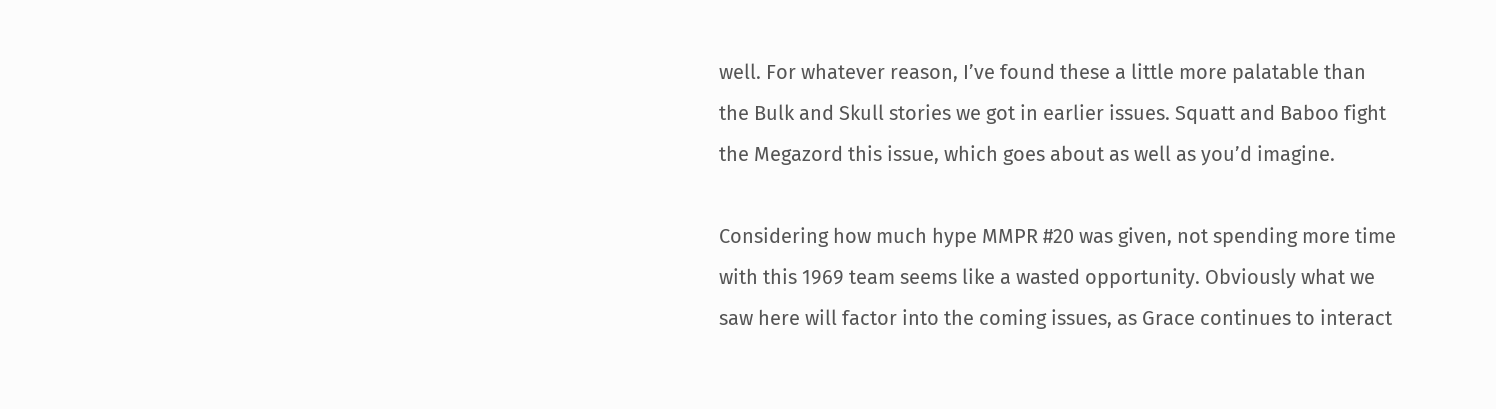well. For whatever reason, I’ve found these a little more palatable than the Bulk and Skull stories we got in earlier issues. Squatt and Baboo fight the Megazord this issue, which goes about as well as you’d imagine.

Considering how much hype MMPR #20 was given, not spending more time with this 1969 team seems like a wasted opportunity. Obviously what we saw here will factor into the coming issues, as Grace continues to interact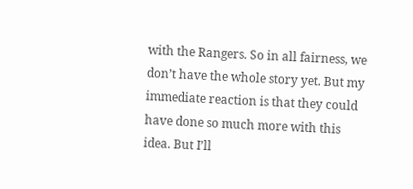with the Rangers. So in all fairness, we don’t have the whole story yet. But my immediate reaction is that they could have done so much more with this idea. But I’ll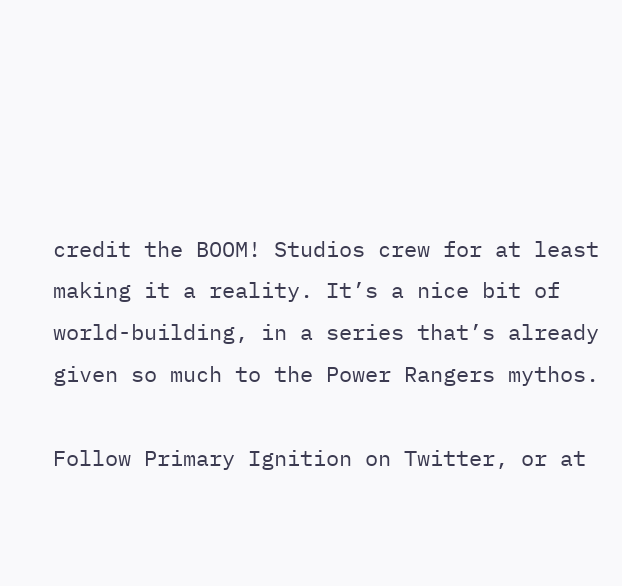credit the BOOM! Studios crew for at least making it a reality. It’s a nice bit of world-building, in a series that’s already given so much to the Power Rangers mythos.

Follow Primary Ignition on Twitter, or at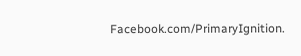Facebook.com/PrimaryIgnition.